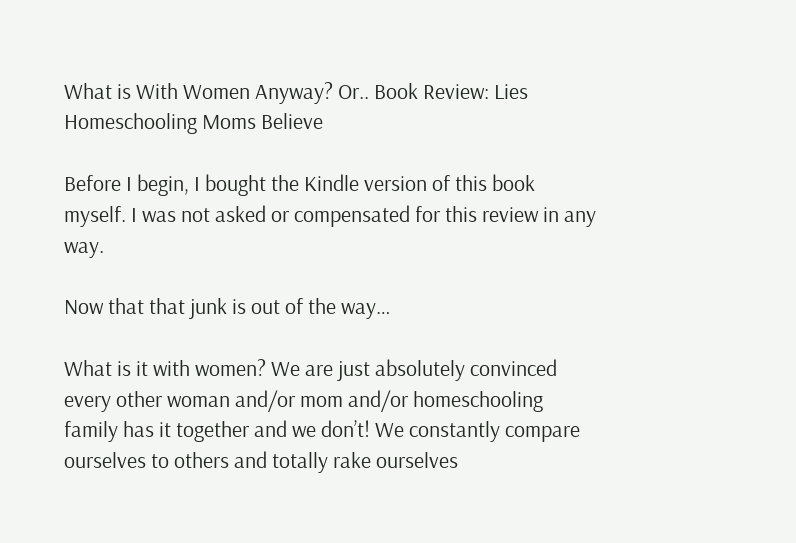What is With Women Anyway? Or.. Book Review: Lies Homeschooling Moms Believe

Before I begin, I bought the Kindle version of this book myself. I was not asked or compensated for this review in any way.

Now that that junk is out of the way…

What is it with women? We are just absolutely convinced every other woman and/or mom and/or homeschooling family has it together and we don’t! We constantly compare ourselves to others and totally rake ourselves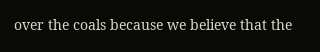over the coals because we believe that the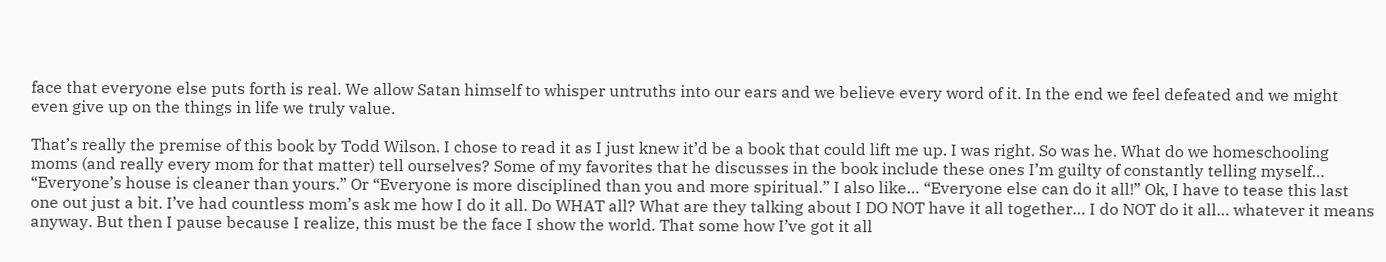face that everyone else puts forth is real. We allow Satan himself to whisper untruths into our ears and we believe every word of it. In the end we feel defeated and we might even give up on the things in life we truly value.

That’s really the premise of this book by Todd Wilson. I chose to read it as I just knew it’d be a book that could lift me up. I was right. So was he. What do we homeschooling moms (and really every mom for that matter) tell ourselves? Some of my favorites that he discusses in the book include these ones I’m guilty of constantly telling myself… “Everyone’s house is cleaner than yours.” Or “Everyone is more disciplined than you and more spiritual.” I also like… “Everyone else can do it all!” Ok, I have to tease this last one out just a bit. I’ve had countless mom’s ask me how I do it all. Do WHAT all? What are they talking about I DO NOT have it all together… I do NOT do it all… whatever it means anyway. But then I pause because I realize, this must be the face I show the world. That some how I’ve got it all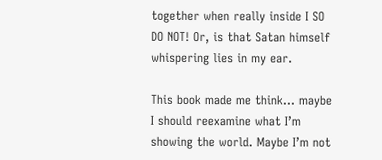together when really inside I SO DO NOT! Or, is that Satan himself whispering lies in my ear.

This book made me think… maybe I should reexamine what I’m showing the world. Maybe I’m not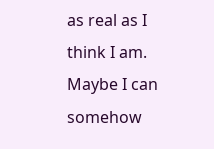as real as I think I am. Maybe I can somehow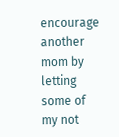encourage another mom by letting some of my not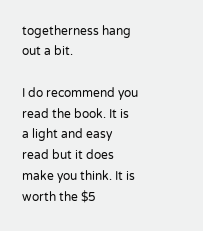togetherness hang out a bit.

I do recommend you read the book. It is a light and easy read but it does make you think. It is worth the $5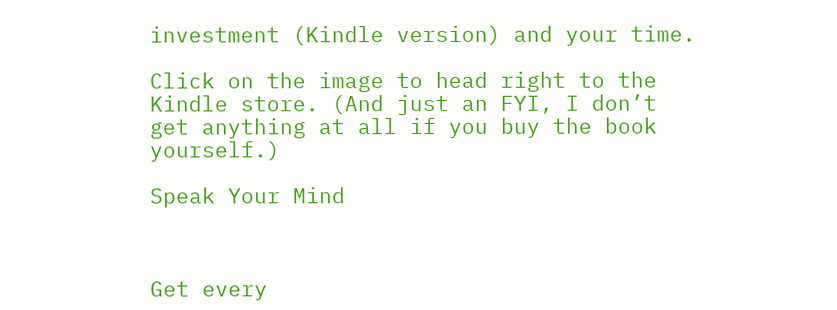investment (Kindle version) and your time.

Click on the image to head right to the Kindle store. (And just an FYI, I don’t get anything at all if you buy the book yourself.)

Speak Your Mind



Get every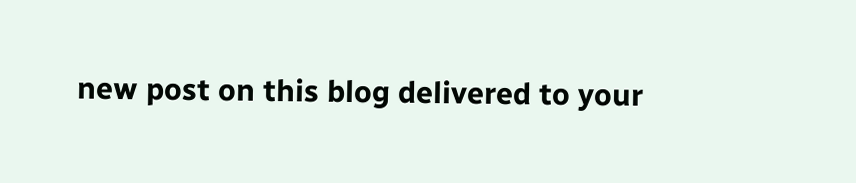new post on this blog delivered to your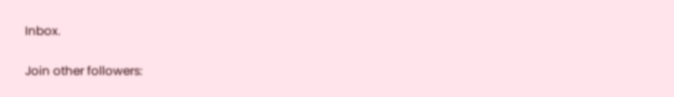Inbox.

Join other followers: